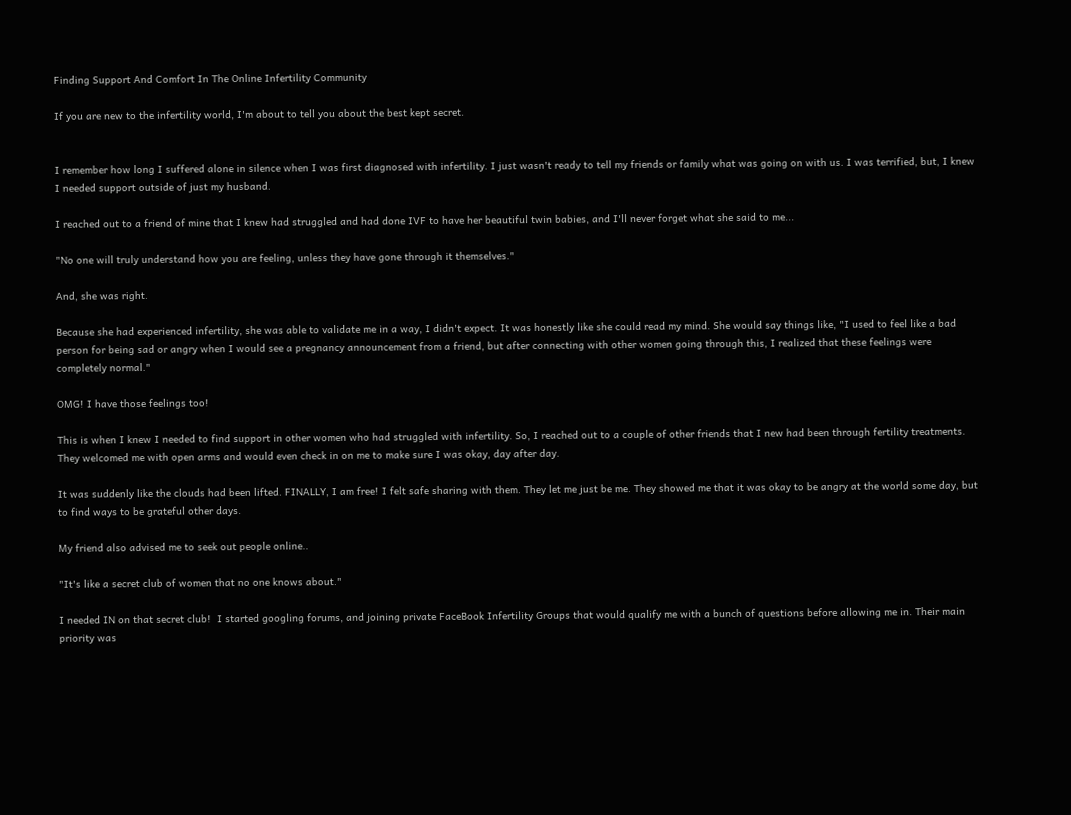Finding Support And Comfort In The Online Infertility Community

If you are new to the infertility world, I'm about to tell you about the best kept secret.


I remember how long I suffered alone in silence when I was first diagnosed with infertility. I just wasn't ready to tell my friends or family what was going on with us. I was terrified, but, I knew I needed support outside of just my husband.

I reached out to a friend of mine that I knew had struggled and had done IVF to have her beautiful twin babies, and I'll never forget what she said to me...

"No one will truly understand how you are feeling, unless they have gone through it themselves."

And, she was right.

Because she had experienced infertility, she was able to validate me in a way, I didn't expect. It was honestly like she could read my mind. She would say things like, "I used to feel like a bad person for being sad or angry when I would see a pregnancy announcement from a friend, but after connecting with other women going through this, I realized that these feelings were completely normal."

OMG! I have those feelings too!

This is when I knew I needed to find support in other women who had struggled with infertility. So, I reached out to a couple of other friends that I new had been through fertility treatments. They welcomed me with open arms and would even check in on me to make sure I was okay, day after day.

It was suddenly like the clouds had been lifted. FINALLY, I am free! I felt safe sharing with them. They let me just be me. They showed me that it was okay to be angry at the world some day, but to find ways to be grateful other days.

My friend also advised me to seek out people online..

"It's like a secret club of women that no one knows about."

I needed IN on that secret club!  I started googling forums, and joining private FaceBook Infertility Groups that would qualify me with a bunch of questions before allowing me in. Their main priority was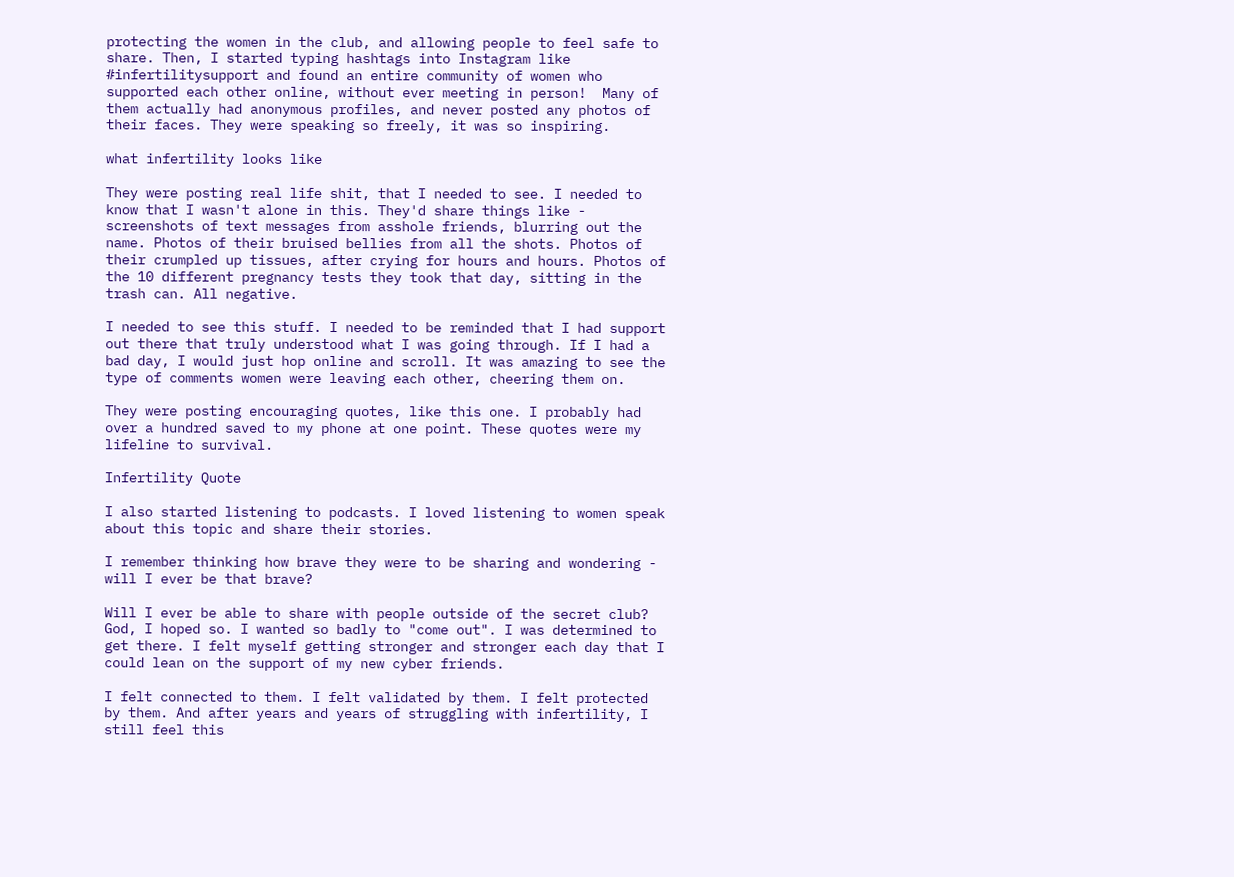protecting the women in the club, and allowing people to feel safe to share. Then, I started typing hashtags into Instagram like #infertilitysupport and found an entire community of women who supported each other online, without ever meeting in person!  Many of them actually had anonymous profiles, and never posted any photos of their faces. They were speaking so freely, it was so inspiring.

what infertility looks like

They were posting real life shit, that I needed to see. I needed to know that I wasn't alone in this. They'd share things like - screenshots of text messages from asshole friends, blurring out the name. Photos of their bruised bellies from all the shots. Photos of their crumpled up tissues, after crying for hours and hours. Photos of the 10 different pregnancy tests they took that day, sitting in the trash can. All negative.

I needed to see this stuff. I needed to be reminded that I had support out there that truly understood what I was going through. If I had a bad day, I would just hop online and scroll. It was amazing to see the type of comments women were leaving each other, cheering them on.

They were posting encouraging quotes, like this one. I probably had over a hundred saved to my phone at one point. These quotes were my lifeline to survival.

Infertility Quote

I also started listening to podcasts. I loved listening to women speak about this topic and share their stories.

I remember thinking how brave they were to be sharing and wondering - will I ever be that brave?

Will I ever be able to share with people outside of the secret club? God, I hoped so. I wanted so badly to "come out". I was determined to get there. I felt myself getting stronger and stronger each day that I could lean on the support of my new cyber friends.

I felt connected to them. I felt validated by them. I felt protected by them. And after years and years of struggling with infertility, I still feel this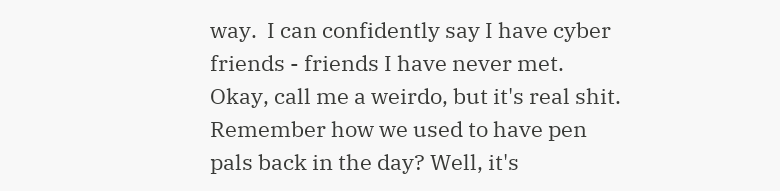way.  I can confidently say I have cyber friends - friends I have never met. Okay, call me a weirdo, but it's real shit. Remember how we used to have pen pals back in the day? Well, it's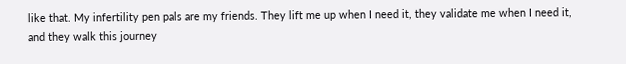like that. My infertility pen pals are my friends. They lift me up when I need it, they validate me when I need it, and they walk this journey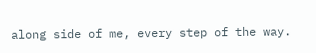along side of me, every step of the way.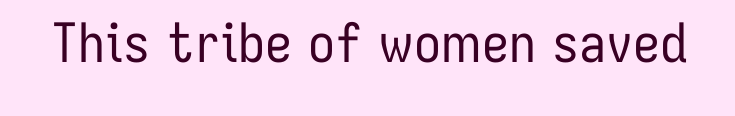This tribe of women saved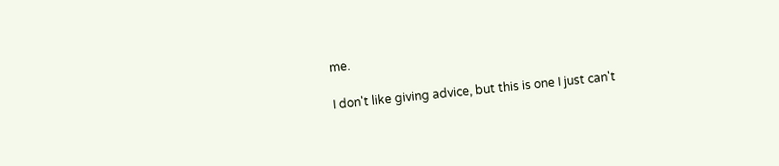me.

I don't like giving advice, but this is one I just can't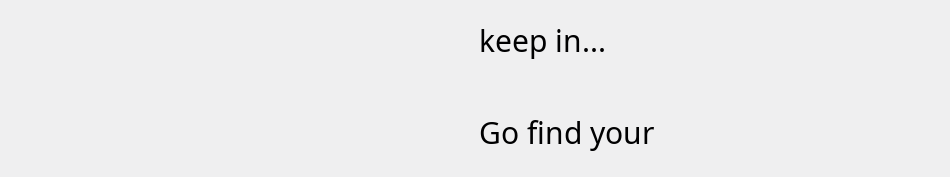keep in...

Go find your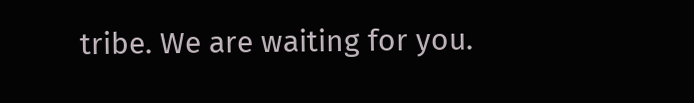tribe. We are waiting for you.